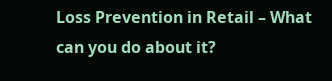Loss Prevention in Retail – What can you do about it?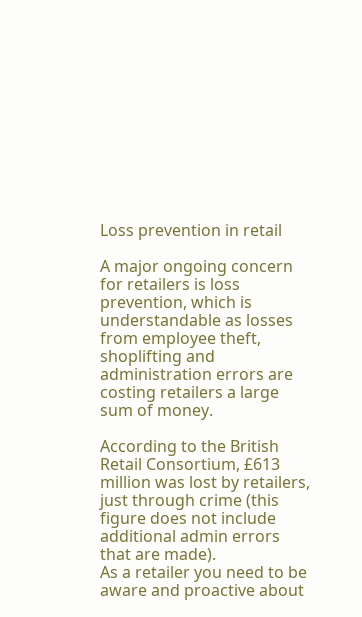Loss prevention in retail

A major ongoing concern for retailers is loss prevention, which is understandable as losses from employee theft, shoplifting and administration errors are costing retailers a large sum of money.

According to the British Retail Consortium, £613 million was lost by retailers, just through crime (this figure does not include additional admin errors that are made).
As a retailer you need to be aware and proactive about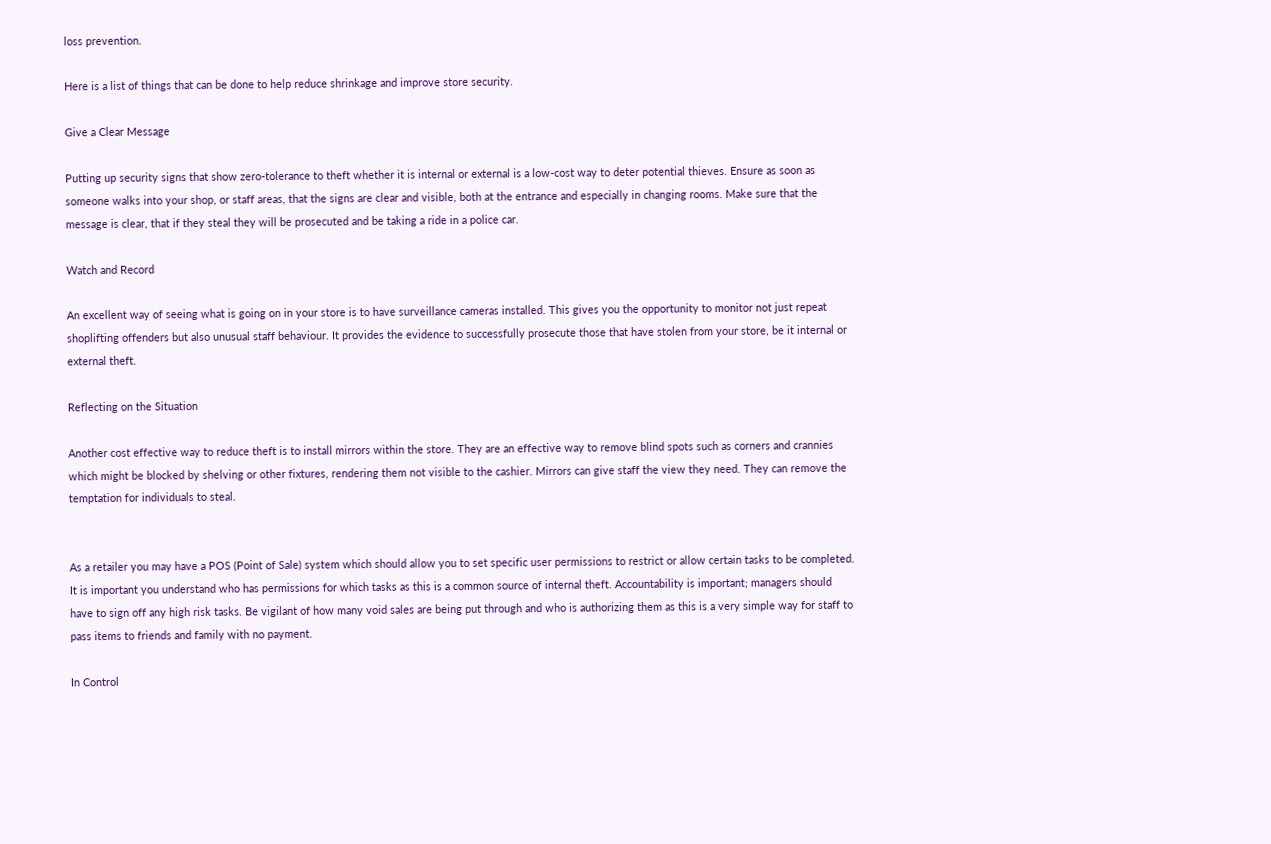loss prevention.

Here is a list of things that can be done to help reduce shrinkage and improve store security.

Give a Clear Message

Putting up security signs that show zero-tolerance to theft whether it is internal or external is a low-cost way to deter potential thieves. Ensure as soon as someone walks into your shop, or staff areas, that the signs are clear and visible, both at the entrance and especially in changing rooms. Make sure that the message is clear, that if they steal they will be prosecuted and be taking a ride in a police car.

Watch and Record

An excellent way of seeing what is going on in your store is to have surveillance cameras installed. This gives you the opportunity to monitor not just repeat shoplifting offenders but also unusual staff behaviour. It provides the evidence to successfully prosecute those that have stolen from your store, be it internal or external theft.

Reflecting on the Situation

Another cost effective way to reduce theft is to install mirrors within the store. They are an effective way to remove blind spots such as corners and crannies which might be blocked by shelving or other fixtures, rendering them not visible to the cashier. Mirrors can give staff the view they need. They can remove the temptation for individuals to steal.


As a retailer you may have a POS (Point of Sale) system which should allow you to set specific user permissions to restrict or allow certain tasks to be completed. It is important you understand who has permissions for which tasks as this is a common source of internal theft. Accountability is important; managers should have to sign off any high risk tasks. Be vigilant of how many void sales are being put through and who is authorizing them as this is a very simple way for staff to pass items to friends and family with no payment.

In Control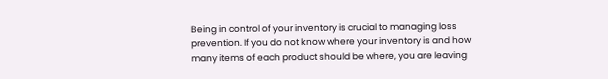Being in control of your inventory is crucial to managing loss prevention. If you do not know where your inventory is and how many items of each product should be where, you are leaving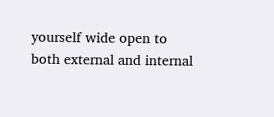yourself wide open to both external and internal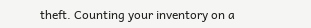theft. Counting your inventory on a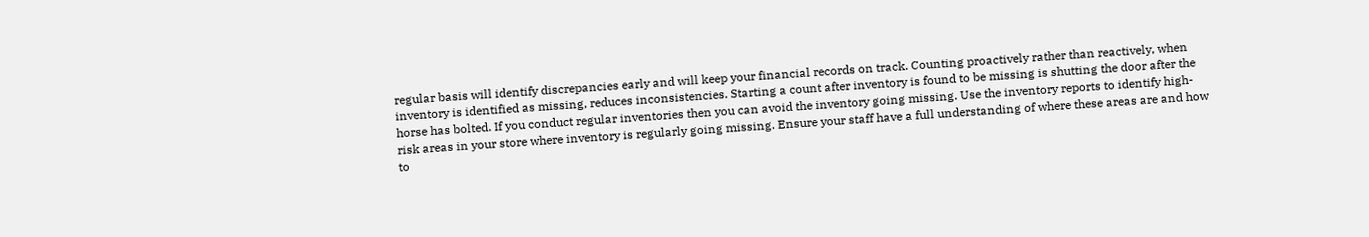regular basis will identify discrepancies early and will keep your financial records on track. Counting proactively rather than reactively, when inventory is identified as missing, reduces inconsistencies. Starting a count after inventory is found to be missing is shutting the door after the horse has bolted. If you conduct regular inventories then you can avoid the inventory going missing. Use the inventory reports to identify high-risk areas in your store where inventory is regularly going missing. Ensure your staff have a full understanding of where these areas are and how to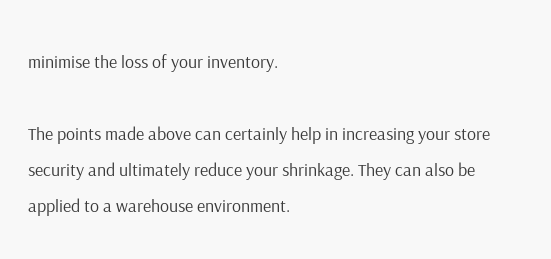minimise the loss of your inventory.

The points made above can certainly help in increasing your store security and ultimately reduce your shrinkage. They can also be applied to a warehouse environment.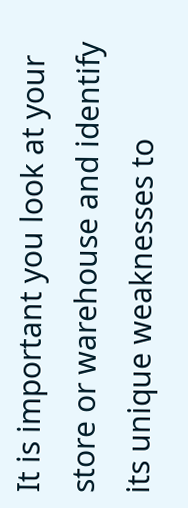It is important you look at your store or warehouse and identify its unique weaknesses to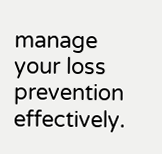manage your loss prevention effectively.